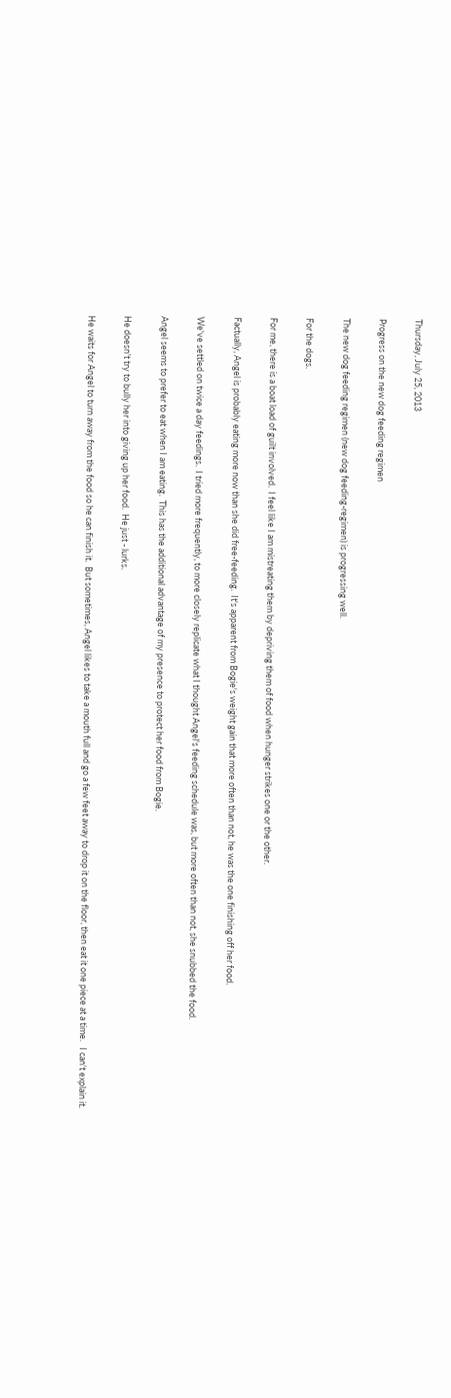Thursday, July 25, 2013

Progress on the new dog feeding regimen

The new dog feeding regimen (new dog feeding-regimen) is progressing well.

For the dogs.

For me, there is a boat load of guilt involved.  I feel like I am mistreating them by depriving them of food when hunger strikes one or the other.

Factually, Angel is probably eating more now than she did free-feeding.  It's apparent from Bogie's weight gain that more often than not, he was the one finishing off her food.

We've settled on twice a day feedings.  I tried more frequently, to more closely replicate what I thought Angel's feeding schedule was, but more often than not, she snubbed the food.

Angel seems to prefer to eat when I am eating.  This has the additional advantage of my presence to protect her food from Bogie.

He doesn't try to bully her into giving up her food.  He just - lurks.

He waits for Angel to turn away from the food so he can finish it.  But sometimes, Angel likes to take a mouth full and go a few feet away to drop it on the floor, then eat it one piece at a time.   I can't explain it.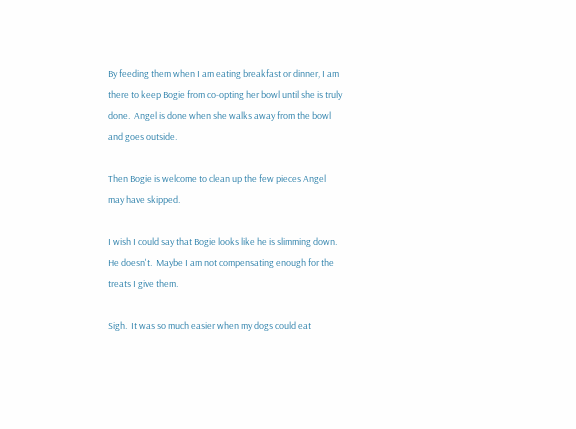By feeding them when I am eating breakfast or dinner, I am there to keep Bogie from co-opting her bowl until she is truly done.  Angel is done when she walks away from the bowl and goes outside.

Then Bogie is welcome to clean up the few pieces Angel may have skipped.

I wish I could say that Bogie looks like he is slimming down.  He doesn't.  Maybe I am not compensating enough for the treats I give them.

Sigh.  It was so much easier when my dogs could eat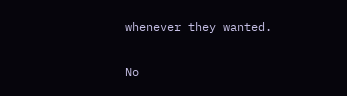whenever they wanted.

No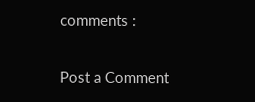comments :

Post a Comment